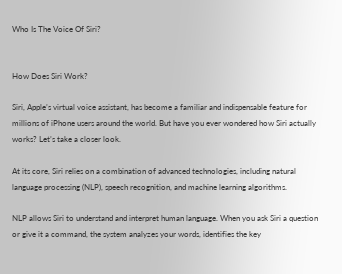Who Is The Voice Of Siri?


How Does Siri Work?

Siri, Apple’s virtual voice assistant, has become a familiar and indispensable feature for millions of iPhone users around the world. But have you ever wondered how Siri actually works? Let’s take a closer look.

At its core, Siri relies on a combination of advanced technologies, including natural language processing (NLP), speech recognition, and machine learning algorithms.

NLP allows Siri to understand and interpret human language. When you ask Siri a question or give it a command, the system analyzes your words, identifies the key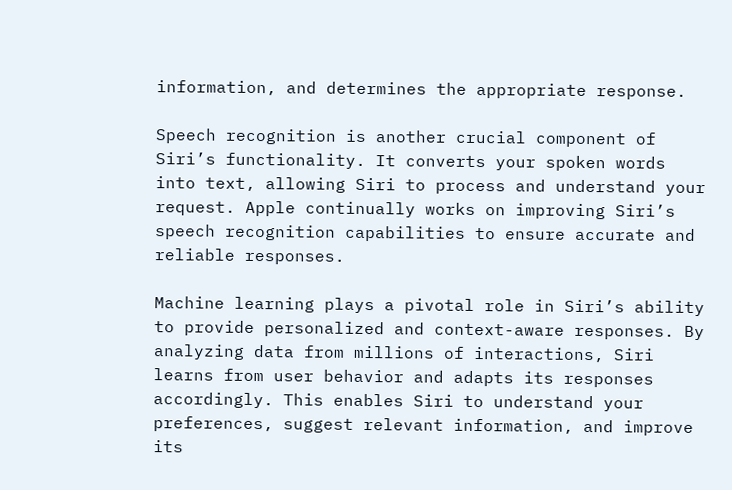information, and determines the appropriate response.

Speech recognition is another crucial component of Siri’s functionality. It converts your spoken words into text, allowing Siri to process and understand your request. Apple continually works on improving Siri’s speech recognition capabilities to ensure accurate and reliable responses.

Machine learning plays a pivotal role in Siri’s ability to provide personalized and context-aware responses. By analyzing data from millions of interactions, Siri learns from user behavior and adapts its responses accordingly. This enables Siri to understand your preferences, suggest relevant information, and improve its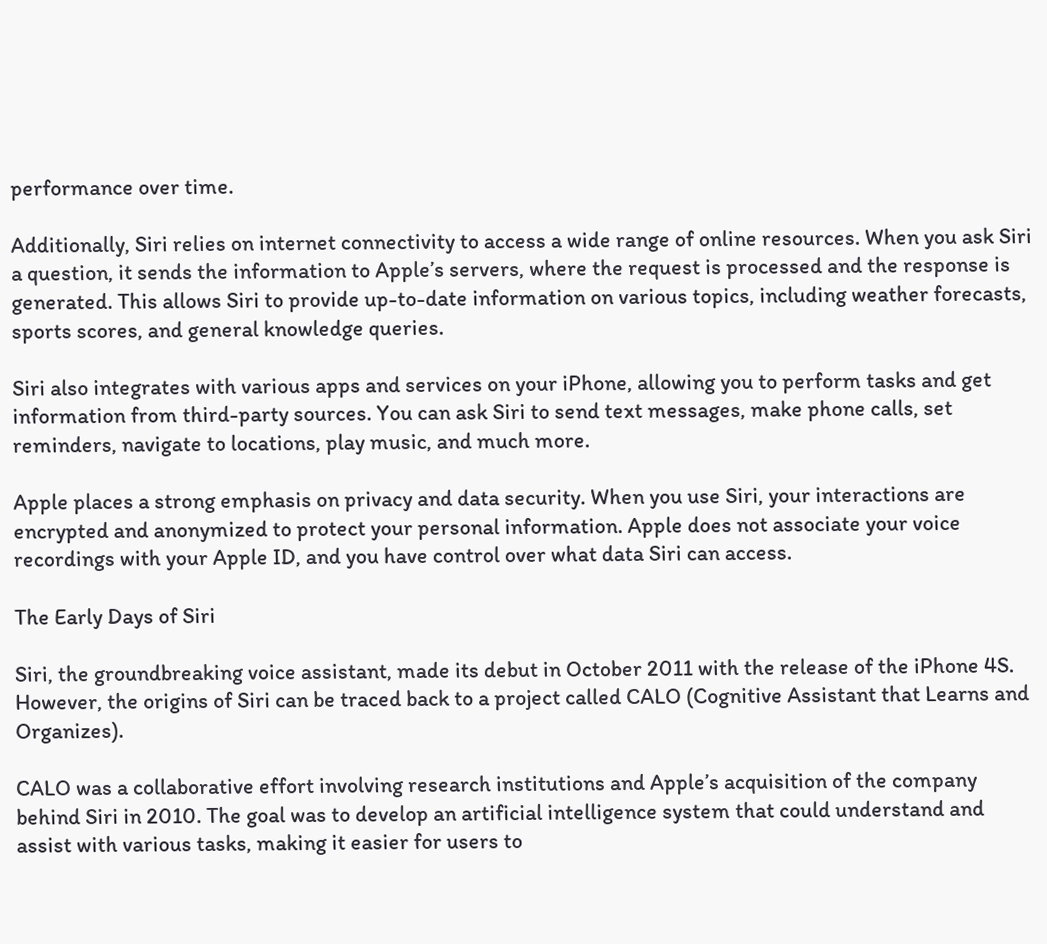performance over time.

Additionally, Siri relies on internet connectivity to access a wide range of online resources. When you ask Siri a question, it sends the information to Apple’s servers, where the request is processed and the response is generated. This allows Siri to provide up-to-date information on various topics, including weather forecasts, sports scores, and general knowledge queries.

Siri also integrates with various apps and services on your iPhone, allowing you to perform tasks and get information from third-party sources. You can ask Siri to send text messages, make phone calls, set reminders, navigate to locations, play music, and much more.

Apple places a strong emphasis on privacy and data security. When you use Siri, your interactions are encrypted and anonymized to protect your personal information. Apple does not associate your voice recordings with your Apple ID, and you have control over what data Siri can access.

The Early Days of Siri

Siri, the groundbreaking voice assistant, made its debut in October 2011 with the release of the iPhone 4S. However, the origins of Siri can be traced back to a project called CALO (Cognitive Assistant that Learns and Organizes).

CALO was a collaborative effort involving research institutions and Apple’s acquisition of the company behind Siri in 2010. The goal was to develop an artificial intelligence system that could understand and assist with various tasks, making it easier for users to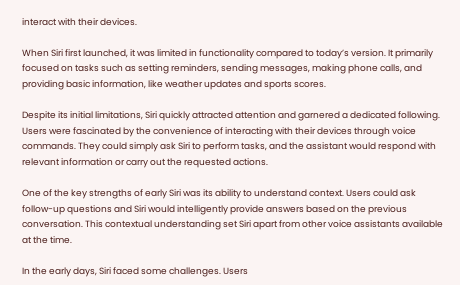interact with their devices.

When Siri first launched, it was limited in functionality compared to today’s version. It primarily focused on tasks such as setting reminders, sending messages, making phone calls, and providing basic information, like weather updates and sports scores.

Despite its initial limitations, Siri quickly attracted attention and garnered a dedicated following. Users were fascinated by the convenience of interacting with their devices through voice commands. They could simply ask Siri to perform tasks, and the assistant would respond with relevant information or carry out the requested actions.

One of the key strengths of early Siri was its ability to understand context. Users could ask follow-up questions and Siri would intelligently provide answers based on the previous conversation. This contextual understanding set Siri apart from other voice assistants available at the time.

In the early days, Siri faced some challenges. Users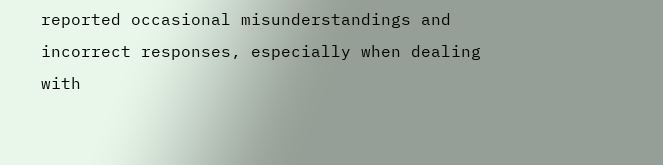reported occasional misunderstandings and incorrect responses, especially when dealing with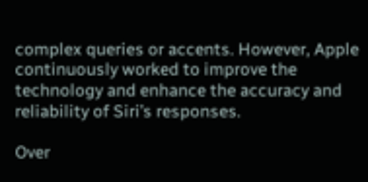complex queries or accents. However, Apple continuously worked to improve the technology and enhance the accuracy and reliability of Siri’s responses.

Over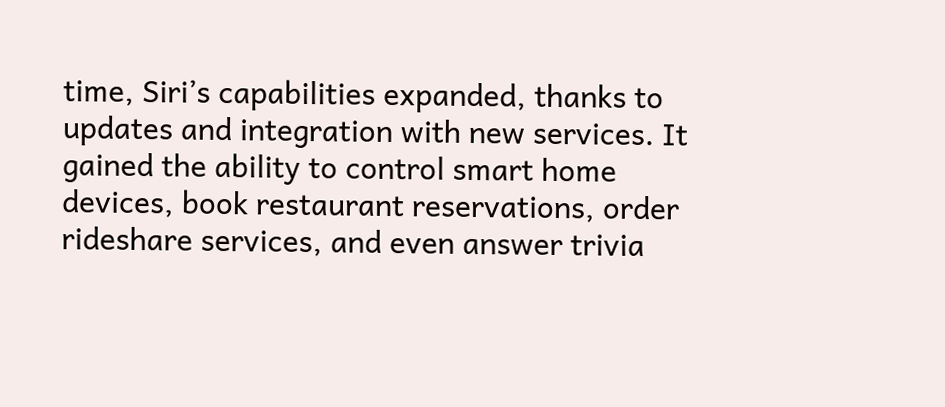time, Siri’s capabilities expanded, thanks to updates and integration with new services. It gained the ability to control smart home devices, book restaurant reservations, order rideshare services, and even answer trivia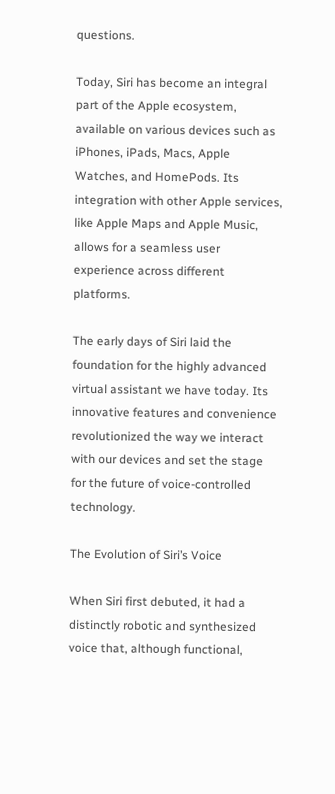questions.

Today, Siri has become an integral part of the Apple ecosystem, available on various devices such as iPhones, iPads, Macs, Apple Watches, and HomePods. Its integration with other Apple services, like Apple Maps and Apple Music, allows for a seamless user experience across different platforms.

The early days of Siri laid the foundation for the highly advanced virtual assistant we have today. Its innovative features and convenience revolutionized the way we interact with our devices and set the stage for the future of voice-controlled technology.

The Evolution of Siri’s Voice

When Siri first debuted, it had a distinctly robotic and synthesized voice that, although functional,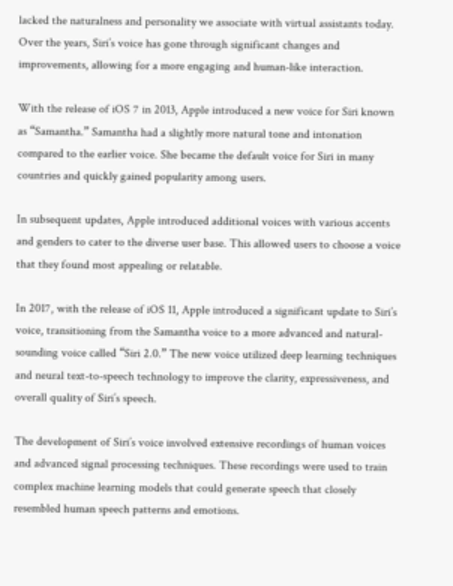lacked the naturalness and personality we associate with virtual assistants today. Over the years, Siri’s voice has gone through significant changes and improvements, allowing for a more engaging and human-like interaction.

With the release of iOS 7 in 2013, Apple introduced a new voice for Siri known as “Samantha.” Samantha had a slightly more natural tone and intonation compared to the earlier voice. She became the default voice for Siri in many countries and quickly gained popularity among users.

In subsequent updates, Apple introduced additional voices with various accents and genders to cater to the diverse user base. This allowed users to choose a voice that they found most appealing or relatable.

In 2017, with the release of iOS 11, Apple introduced a significant update to Siri’s voice, transitioning from the Samantha voice to a more advanced and natural-sounding voice called “Siri 2.0.” The new voice utilized deep learning techniques and neural text-to-speech technology to improve the clarity, expressiveness, and overall quality of Siri’s speech.

The development of Siri’s voice involved extensive recordings of human voices and advanced signal processing techniques. These recordings were used to train complex machine learning models that could generate speech that closely resembled human speech patterns and emotions.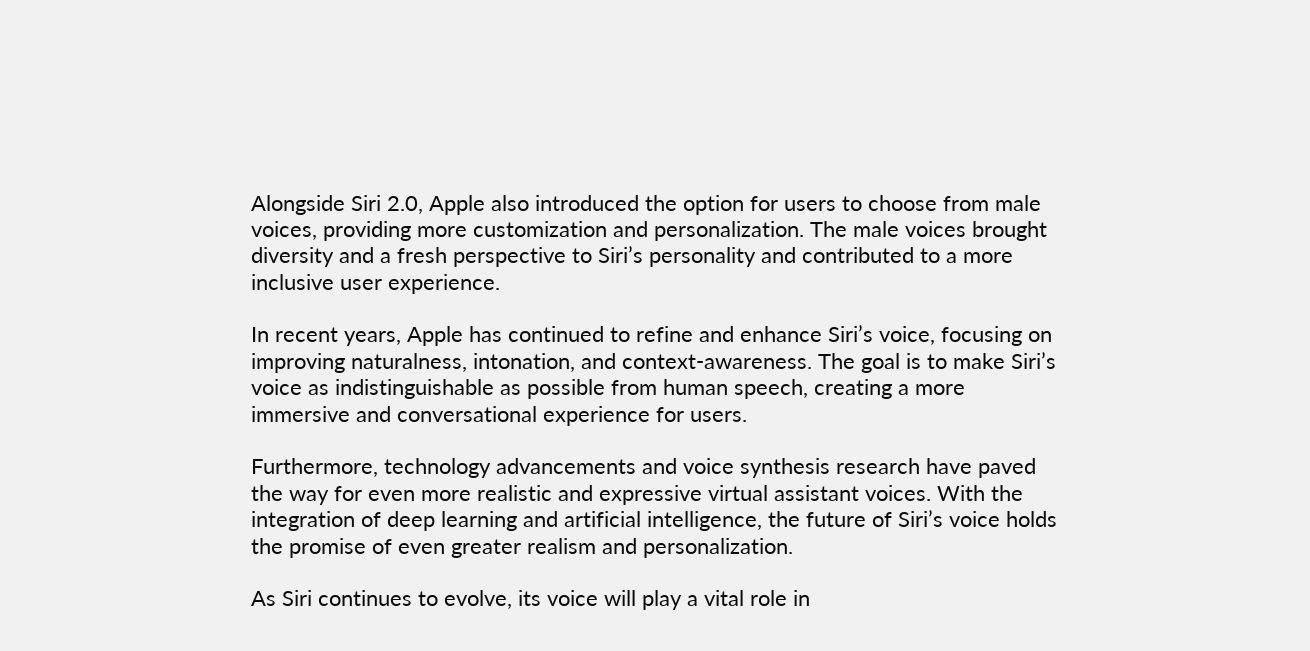Alongside Siri 2.0, Apple also introduced the option for users to choose from male voices, providing more customization and personalization. The male voices brought diversity and a fresh perspective to Siri’s personality and contributed to a more inclusive user experience.

In recent years, Apple has continued to refine and enhance Siri’s voice, focusing on improving naturalness, intonation, and context-awareness. The goal is to make Siri’s voice as indistinguishable as possible from human speech, creating a more immersive and conversational experience for users.

Furthermore, technology advancements and voice synthesis research have paved the way for even more realistic and expressive virtual assistant voices. With the integration of deep learning and artificial intelligence, the future of Siri’s voice holds the promise of even greater realism and personalization.

As Siri continues to evolve, its voice will play a vital role in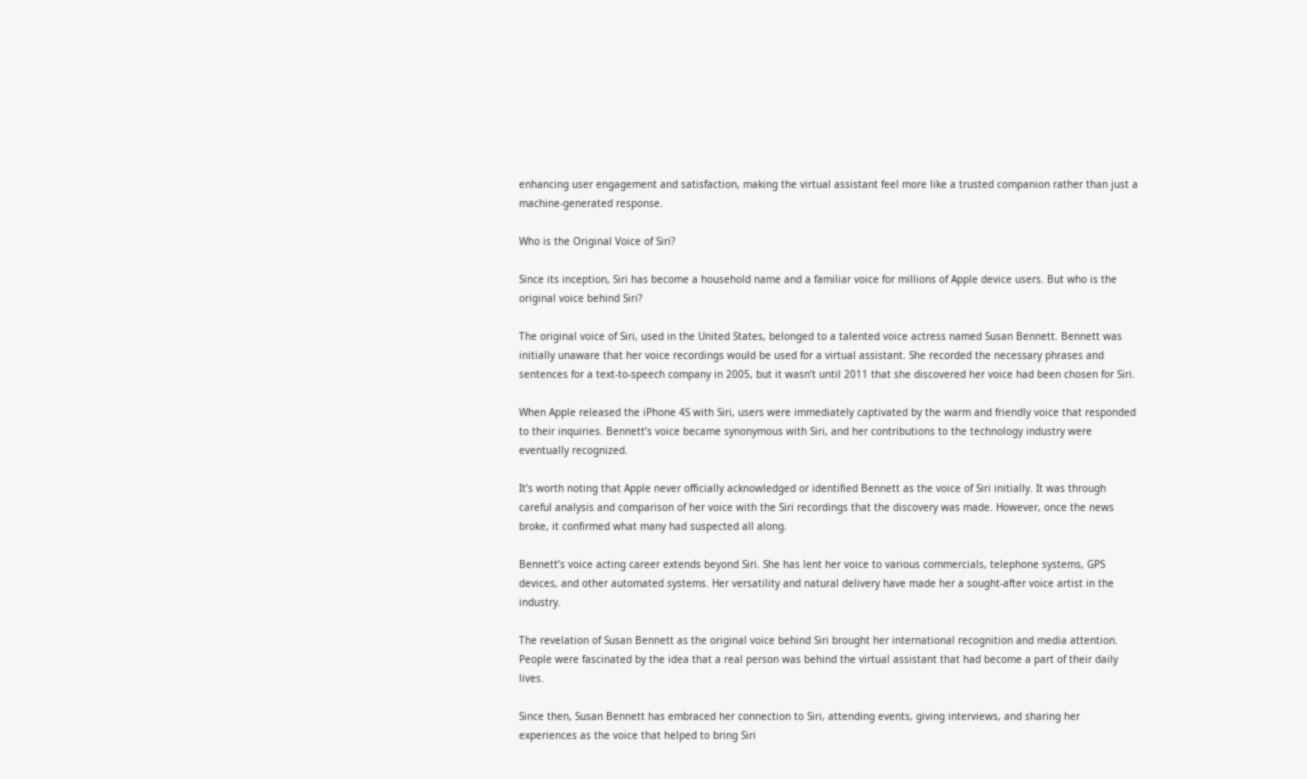enhancing user engagement and satisfaction, making the virtual assistant feel more like a trusted companion rather than just a machine-generated response.

Who is the Original Voice of Siri?

Since its inception, Siri has become a household name and a familiar voice for millions of Apple device users. But who is the original voice behind Siri?

The original voice of Siri, used in the United States, belonged to a talented voice actress named Susan Bennett. Bennett was initially unaware that her voice recordings would be used for a virtual assistant. She recorded the necessary phrases and sentences for a text-to-speech company in 2005, but it wasn’t until 2011 that she discovered her voice had been chosen for Siri.

When Apple released the iPhone 4S with Siri, users were immediately captivated by the warm and friendly voice that responded to their inquiries. Bennett’s voice became synonymous with Siri, and her contributions to the technology industry were eventually recognized.

It’s worth noting that Apple never officially acknowledged or identified Bennett as the voice of Siri initially. It was through careful analysis and comparison of her voice with the Siri recordings that the discovery was made. However, once the news broke, it confirmed what many had suspected all along.

Bennett’s voice acting career extends beyond Siri. She has lent her voice to various commercials, telephone systems, GPS devices, and other automated systems. Her versatility and natural delivery have made her a sought-after voice artist in the industry.

The revelation of Susan Bennett as the original voice behind Siri brought her international recognition and media attention. People were fascinated by the idea that a real person was behind the virtual assistant that had become a part of their daily lives.

Since then, Susan Bennett has embraced her connection to Siri, attending events, giving interviews, and sharing her experiences as the voice that helped to bring Siri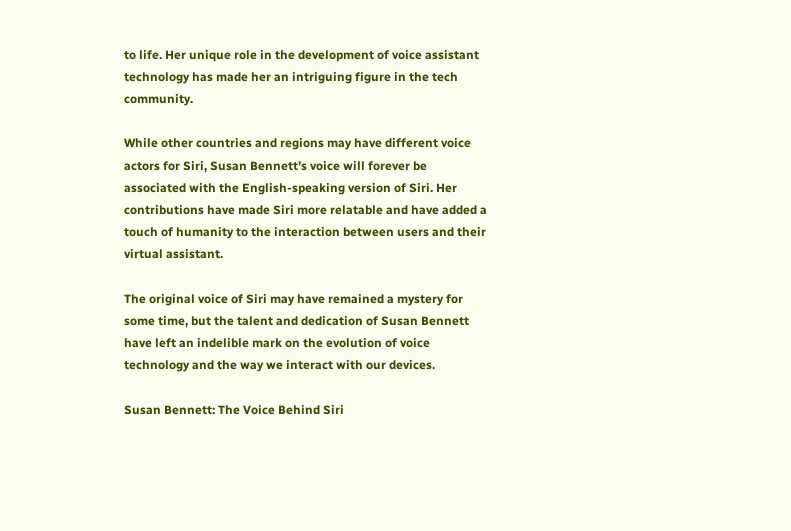to life. Her unique role in the development of voice assistant technology has made her an intriguing figure in the tech community.

While other countries and regions may have different voice actors for Siri, Susan Bennett’s voice will forever be associated with the English-speaking version of Siri. Her contributions have made Siri more relatable and have added a touch of humanity to the interaction between users and their virtual assistant.

The original voice of Siri may have remained a mystery for some time, but the talent and dedication of Susan Bennett have left an indelible mark on the evolution of voice technology and the way we interact with our devices.

Susan Bennett: The Voice Behind Siri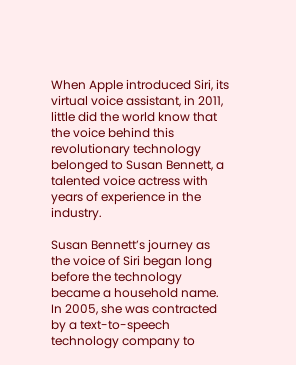When Apple introduced Siri, its virtual voice assistant, in 2011, little did the world know that the voice behind this revolutionary technology belonged to Susan Bennett, a talented voice actress with years of experience in the industry.

Susan Bennett’s journey as the voice of Siri began long before the technology became a household name. In 2005, she was contracted by a text-to-speech technology company to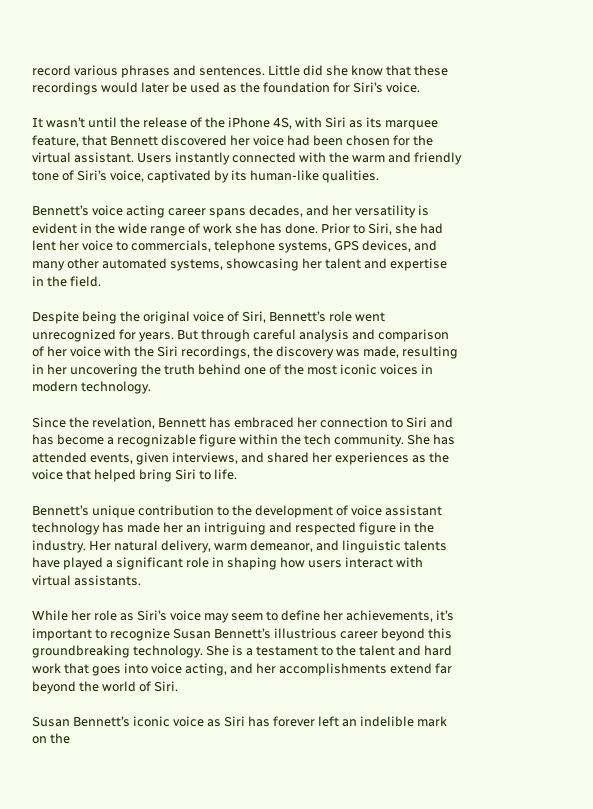record various phrases and sentences. Little did she know that these recordings would later be used as the foundation for Siri’s voice.

It wasn’t until the release of the iPhone 4S, with Siri as its marquee feature, that Bennett discovered her voice had been chosen for the virtual assistant. Users instantly connected with the warm and friendly tone of Siri’s voice, captivated by its human-like qualities.

Bennett’s voice acting career spans decades, and her versatility is evident in the wide range of work she has done. Prior to Siri, she had lent her voice to commercials, telephone systems, GPS devices, and many other automated systems, showcasing her talent and expertise in the field.

Despite being the original voice of Siri, Bennett’s role went unrecognized for years. But through careful analysis and comparison of her voice with the Siri recordings, the discovery was made, resulting in her uncovering the truth behind one of the most iconic voices in modern technology.

Since the revelation, Bennett has embraced her connection to Siri and has become a recognizable figure within the tech community. She has attended events, given interviews, and shared her experiences as the voice that helped bring Siri to life.

Bennett’s unique contribution to the development of voice assistant technology has made her an intriguing and respected figure in the industry. Her natural delivery, warm demeanor, and linguistic talents have played a significant role in shaping how users interact with virtual assistants.

While her role as Siri’s voice may seem to define her achievements, it’s important to recognize Susan Bennett’s illustrious career beyond this groundbreaking technology. She is a testament to the talent and hard work that goes into voice acting, and her accomplishments extend far beyond the world of Siri.

Susan Bennett’s iconic voice as Siri has forever left an indelible mark on the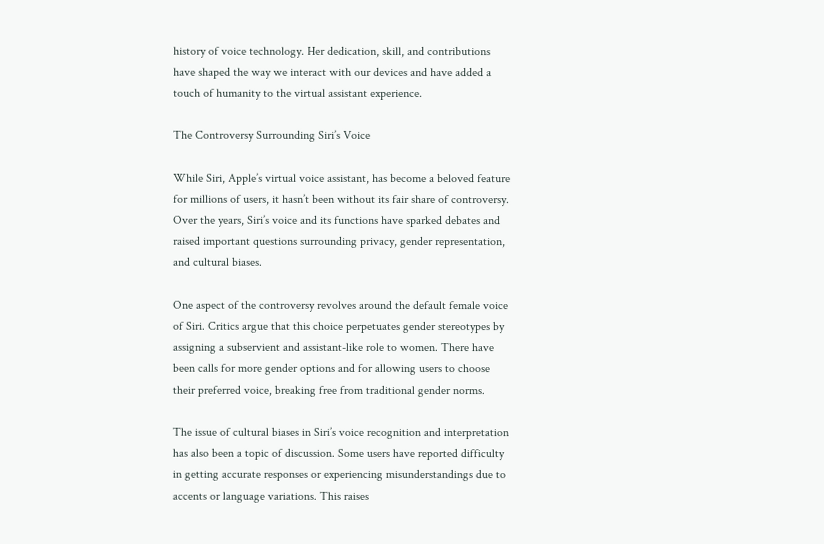history of voice technology. Her dedication, skill, and contributions have shaped the way we interact with our devices and have added a touch of humanity to the virtual assistant experience.

The Controversy Surrounding Siri’s Voice

While Siri, Apple’s virtual voice assistant, has become a beloved feature for millions of users, it hasn’t been without its fair share of controversy. Over the years, Siri’s voice and its functions have sparked debates and raised important questions surrounding privacy, gender representation, and cultural biases.

One aspect of the controversy revolves around the default female voice of Siri. Critics argue that this choice perpetuates gender stereotypes by assigning a subservient and assistant-like role to women. There have been calls for more gender options and for allowing users to choose their preferred voice, breaking free from traditional gender norms.

The issue of cultural biases in Siri’s voice recognition and interpretation has also been a topic of discussion. Some users have reported difficulty in getting accurate responses or experiencing misunderstandings due to accents or language variations. This raises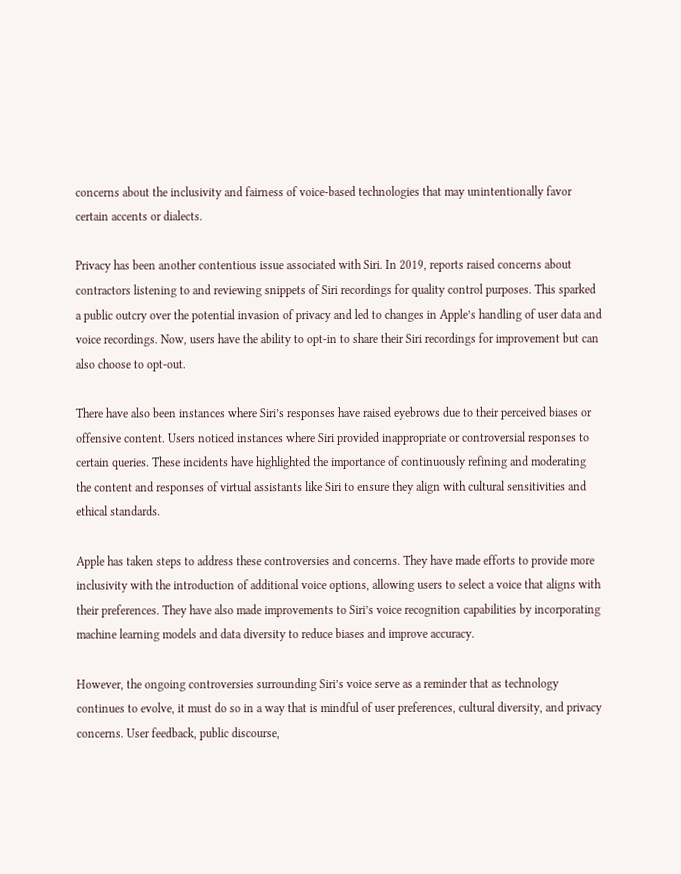concerns about the inclusivity and fairness of voice-based technologies that may unintentionally favor certain accents or dialects.

Privacy has been another contentious issue associated with Siri. In 2019, reports raised concerns about contractors listening to and reviewing snippets of Siri recordings for quality control purposes. This sparked a public outcry over the potential invasion of privacy and led to changes in Apple’s handling of user data and voice recordings. Now, users have the ability to opt-in to share their Siri recordings for improvement but can also choose to opt-out.

There have also been instances where Siri’s responses have raised eyebrows due to their perceived biases or offensive content. Users noticed instances where Siri provided inappropriate or controversial responses to certain queries. These incidents have highlighted the importance of continuously refining and moderating the content and responses of virtual assistants like Siri to ensure they align with cultural sensitivities and ethical standards.

Apple has taken steps to address these controversies and concerns. They have made efforts to provide more inclusivity with the introduction of additional voice options, allowing users to select a voice that aligns with their preferences. They have also made improvements to Siri’s voice recognition capabilities by incorporating machine learning models and data diversity to reduce biases and improve accuracy.

However, the ongoing controversies surrounding Siri’s voice serve as a reminder that as technology continues to evolve, it must do so in a way that is mindful of user preferences, cultural diversity, and privacy concerns. User feedback, public discourse,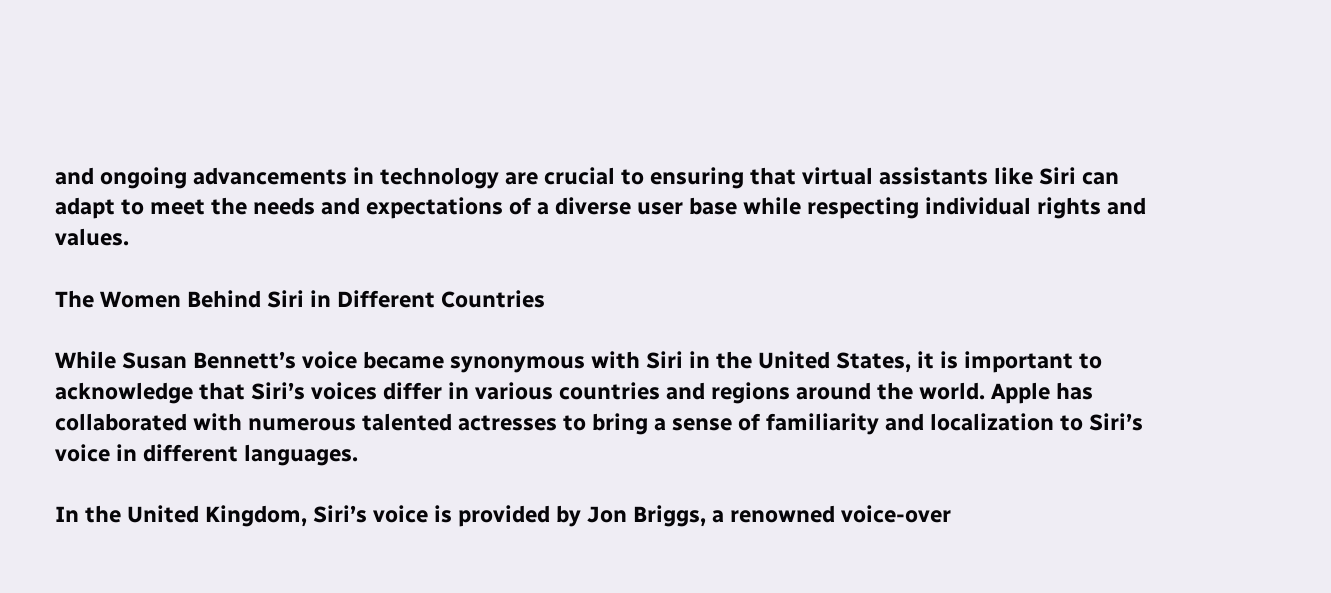and ongoing advancements in technology are crucial to ensuring that virtual assistants like Siri can adapt to meet the needs and expectations of a diverse user base while respecting individual rights and values.

The Women Behind Siri in Different Countries

While Susan Bennett’s voice became synonymous with Siri in the United States, it is important to acknowledge that Siri’s voices differ in various countries and regions around the world. Apple has collaborated with numerous talented actresses to bring a sense of familiarity and localization to Siri’s voice in different languages.

In the United Kingdom, Siri’s voice is provided by Jon Briggs, a renowned voice-over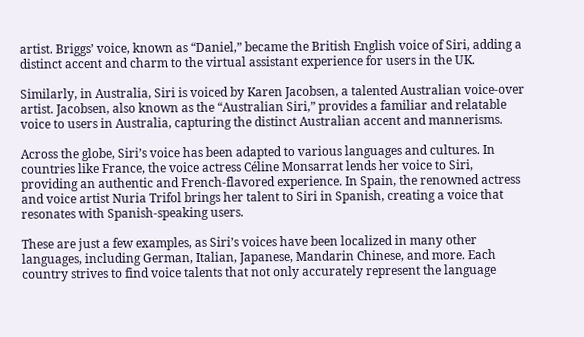artist. Briggs’ voice, known as “Daniel,” became the British English voice of Siri, adding a distinct accent and charm to the virtual assistant experience for users in the UK.

Similarly, in Australia, Siri is voiced by Karen Jacobsen, a talented Australian voice-over artist. Jacobsen, also known as the “Australian Siri,” provides a familiar and relatable voice to users in Australia, capturing the distinct Australian accent and mannerisms.

Across the globe, Siri’s voice has been adapted to various languages and cultures. In countries like France, the voice actress Céline Monsarrat lends her voice to Siri, providing an authentic and French-flavored experience. In Spain, the renowned actress and voice artist Nuria Trifol brings her talent to Siri in Spanish, creating a voice that resonates with Spanish-speaking users.

These are just a few examples, as Siri’s voices have been localized in many other languages, including German, Italian, Japanese, Mandarin Chinese, and more. Each country strives to find voice talents that not only accurately represent the language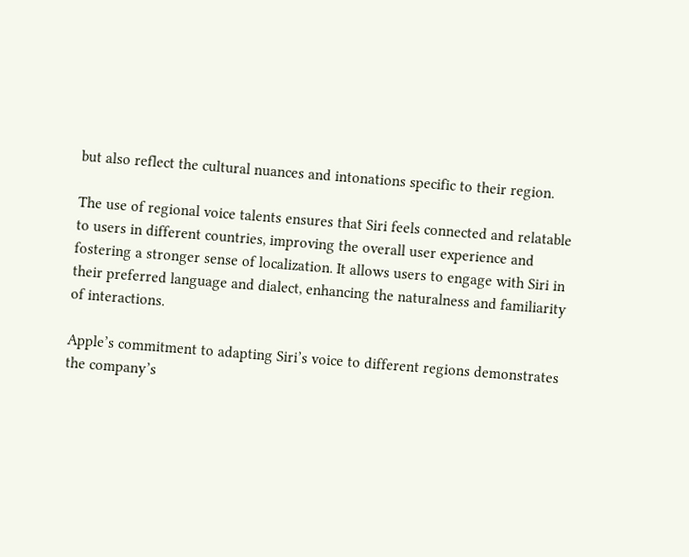but also reflect the cultural nuances and intonations specific to their region.

The use of regional voice talents ensures that Siri feels connected and relatable to users in different countries, improving the overall user experience and fostering a stronger sense of localization. It allows users to engage with Siri in their preferred language and dialect, enhancing the naturalness and familiarity of interactions.

Apple’s commitment to adapting Siri’s voice to different regions demonstrates the company’s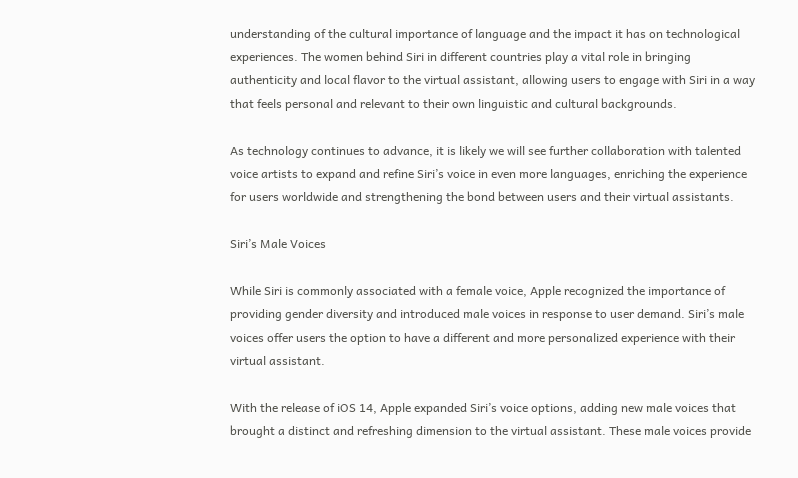understanding of the cultural importance of language and the impact it has on technological experiences. The women behind Siri in different countries play a vital role in bringing authenticity and local flavor to the virtual assistant, allowing users to engage with Siri in a way that feels personal and relevant to their own linguistic and cultural backgrounds.

As technology continues to advance, it is likely we will see further collaboration with talented voice artists to expand and refine Siri’s voice in even more languages, enriching the experience for users worldwide and strengthening the bond between users and their virtual assistants.

Siri’s Male Voices

While Siri is commonly associated with a female voice, Apple recognized the importance of providing gender diversity and introduced male voices in response to user demand. Siri’s male voices offer users the option to have a different and more personalized experience with their virtual assistant.

With the release of iOS 14, Apple expanded Siri’s voice options, adding new male voices that brought a distinct and refreshing dimension to the virtual assistant. These male voices provide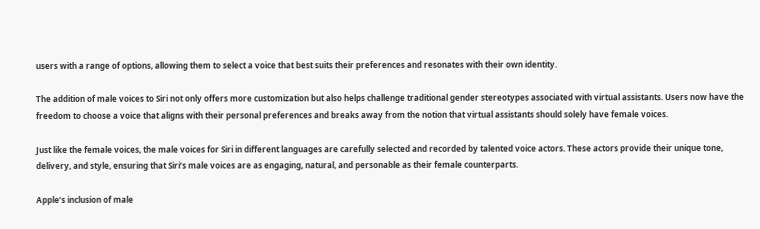users with a range of options, allowing them to select a voice that best suits their preferences and resonates with their own identity.

The addition of male voices to Siri not only offers more customization but also helps challenge traditional gender stereotypes associated with virtual assistants. Users now have the freedom to choose a voice that aligns with their personal preferences and breaks away from the notion that virtual assistants should solely have female voices.

Just like the female voices, the male voices for Siri in different languages are carefully selected and recorded by talented voice actors. These actors provide their unique tone, delivery, and style, ensuring that Siri’s male voices are as engaging, natural, and personable as their female counterparts.

Apple’s inclusion of male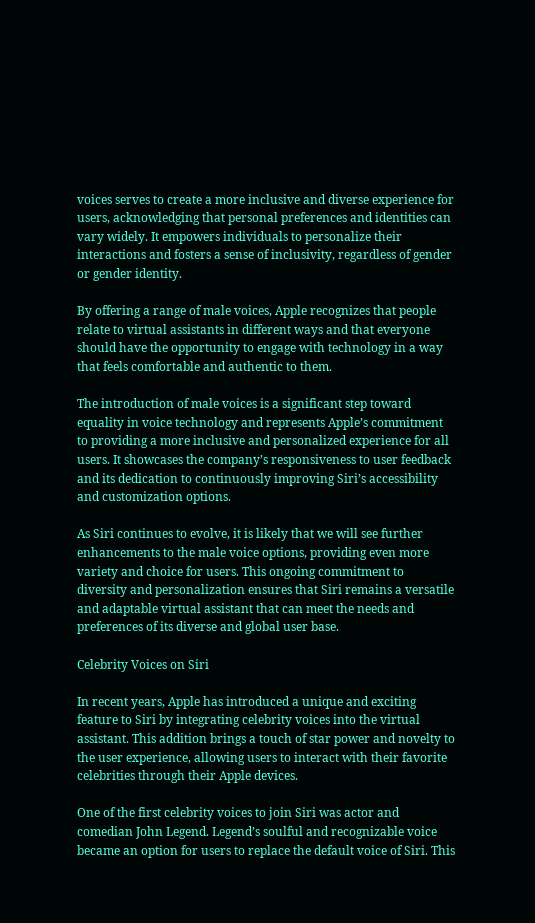voices serves to create a more inclusive and diverse experience for users, acknowledging that personal preferences and identities can vary widely. It empowers individuals to personalize their interactions and fosters a sense of inclusivity, regardless of gender or gender identity.

By offering a range of male voices, Apple recognizes that people relate to virtual assistants in different ways and that everyone should have the opportunity to engage with technology in a way that feels comfortable and authentic to them.

The introduction of male voices is a significant step toward equality in voice technology and represents Apple’s commitment to providing a more inclusive and personalized experience for all users. It showcases the company’s responsiveness to user feedback and its dedication to continuously improving Siri’s accessibility and customization options.

As Siri continues to evolve, it is likely that we will see further enhancements to the male voice options, providing even more variety and choice for users. This ongoing commitment to diversity and personalization ensures that Siri remains a versatile and adaptable virtual assistant that can meet the needs and preferences of its diverse and global user base.

Celebrity Voices on Siri

In recent years, Apple has introduced a unique and exciting feature to Siri by integrating celebrity voices into the virtual assistant. This addition brings a touch of star power and novelty to the user experience, allowing users to interact with their favorite celebrities through their Apple devices.

One of the first celebrity voices to join Siri was actor and comedian John Legend. Legend’s soulful and recognizable voice became an option for users to replace the default voice of Siri. This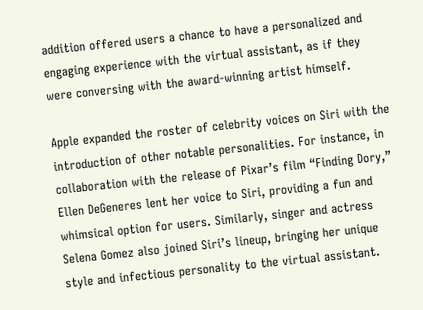addition offered users a chance to have a personalized and engaging experience with the virtual assistant, as if they were conversing with the award-winning artist himself.

Apple expanded the roster of celebrity voices on Siri with the introduction of other notable personalities. For instance, in collaboration with the release of Pixar’s film “Finding Dory,” Ellen DeGeneres lent her voice to Siri, providing a fun and whimsical option for users. Similarly, singer and actress Selena Gomez also joined Siri’s lineup, bringing her unique style and infectious personality to the virtual assistant.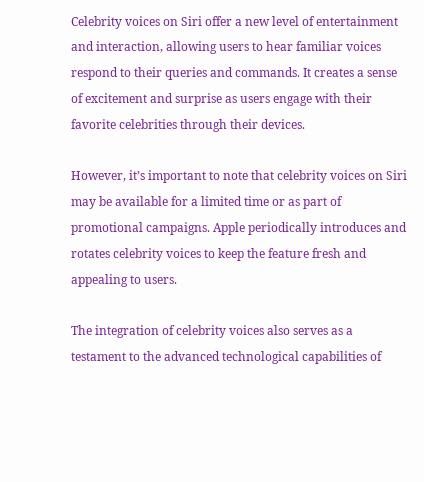Celebrity voices on Siri offer a new level of entertainment and interaction, allowing users to hear familiar voices respond to their queries and commands. It creates a sense of excitement and surprise as users engage with their favorite celebrities through their devices.

However, it’s important to note that celebrity voices on Siri may be available for a limited time or as part of promotional campaigns. Apple periodically introduces and rotates celebrity voices to keep the feature fresh and appealing to users.

The integration of celebrity voices also serves as a testament to the advanced technological capabilities of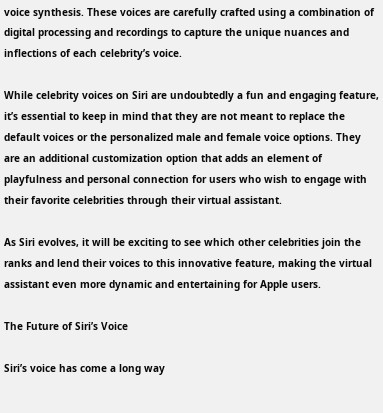voice synthesis. These voices are carefully crafted using a combination of digital processing and recordings to capture the unique nuances and inflections of each celebrity’s voice.

While celebrity voices on Siri are undoubtedly a fun and engaging feature, it’s essential to keep in mind that they are not meant to replace the default voices or the personalized male and female voice options. They are an additional customization option that adds an element of playfulness and personal connection for users who wish to engage with their favorite celebrities through their virtual assistant.

As Siri evolves, it will be exciting to see which other celebrities join the ranks and lend their voices to this innovative feature, making the virtual assistant even more dynamic and entertaining for Apple users.

The Future of Siri’s Voice

Siri’s voice has come a long way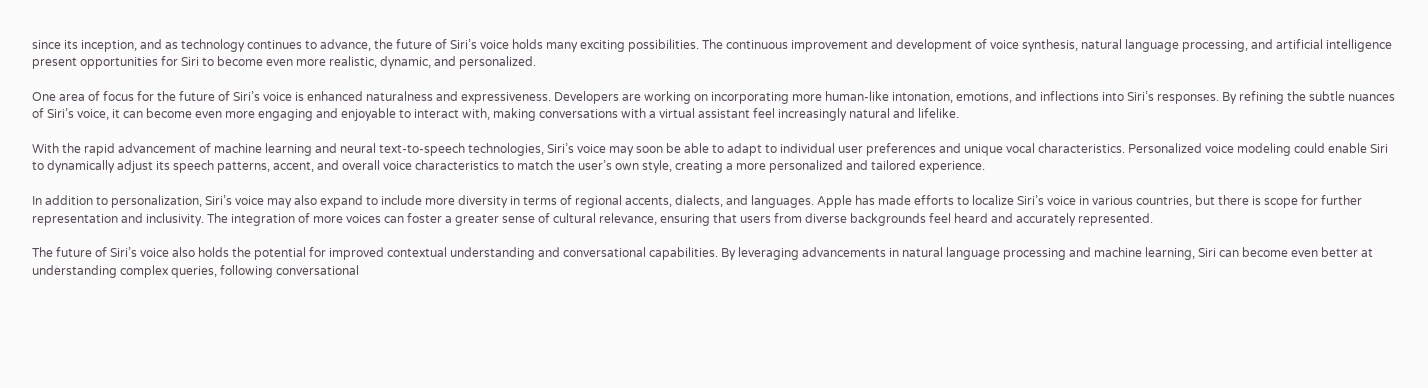since its inception, and as technology continues to advance, the future of Siri’s voice holds many exciting possibilities. The continuous improvement and development of voice synthesis, natural language processing, and artificial intelligence present opportunities for Siri to become even more realistic, dynamic, and personalized.

One area of focus for the future of Siri’s voice is enhanced naturalness and expressiveness. Developers are working on incorporating more human-like intonation, emotions, and inflections into Siri’s responses. By refining the subtle nuances of Siri’s voice, it can become even more engaging and enjoyable to interact with, making conversations with a virtual assistant feel increasingly natural and lifelike.

With the rapid advancement of machine learning and neural text-to-speech technologies, Siri’s voice may soon be able to adapt to individual user preferences and unique vocal characteristics. Personalized voice modeling could enable Siri to dynamically adjust its speech patterns, accent, and overall voice characteristics to match the user’s own style, creating a more personalized and tailored experience.

In addition to personalization, Siri’s voice may also expand to include more diversity in terms of regional accents, dialects, and languages. Apple has made efforts to localize Siri’s voice in various countries, but there is scope for further representation and inclusivity. The integration of more voices can foster a greater sense of cultural relevance, ensuring that users from diverse backgrounds feel heard and accurately represented.

The future of Siri’s voice also holds the potential for improved contextual understanding and conversational capabilities. By leveraging advancements in natural language processing and machine learning, Siri can become even better at understanding complex queries, following conversational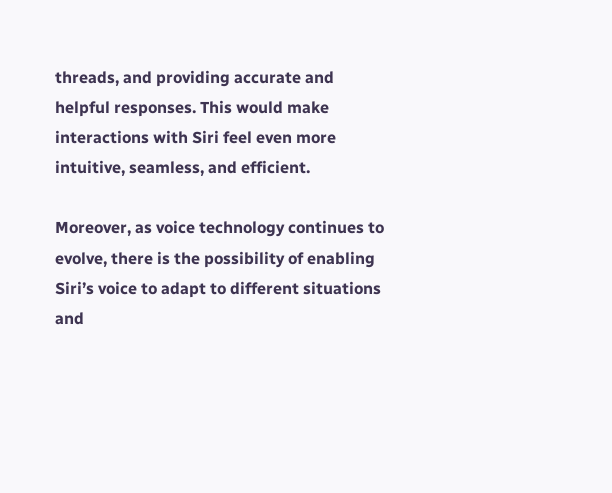threads, and providing accurate and helpful responses. This would make interactions with Siri feel even more intuitive, seamless, and efficient.

Moreover, as voice technology continues to evolve, there is the possibility of enabling Siri’s voice to adapt to different situations and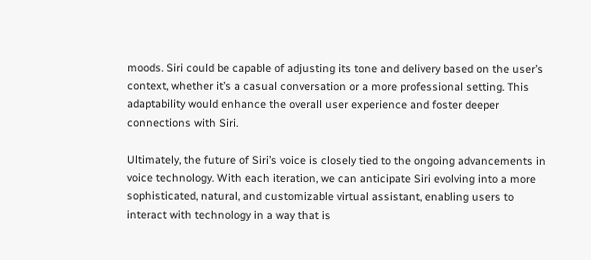moods. Siri could be capable of adjusting its tone and delivery based on the user’s context, whether it’s a casual conversation or a more professional setting. This adaptability would enhance the overall user experience and foster deeper connections with Siri.

Ultimately, the future of Siri’s voice is closely tied to the ongoing advancements in voice technology. With each iteration, we can anticipate Siri evolving into a more sophisticated, natural, and customizable virtual assistant, enabling users to interact with technology in a way that is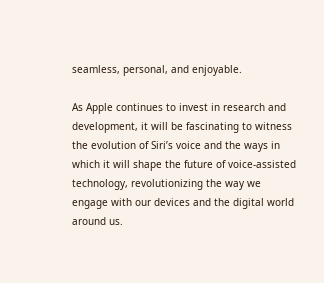seamless, personal, and enjoyable.

As Apple continues to invest in research and development, it will be fascinating to witness the evolution of Siri’s voice and the ways in which it will shape the future of voice-assisted technology, revolutionizing the way we engage with our devices and the digital world around us.